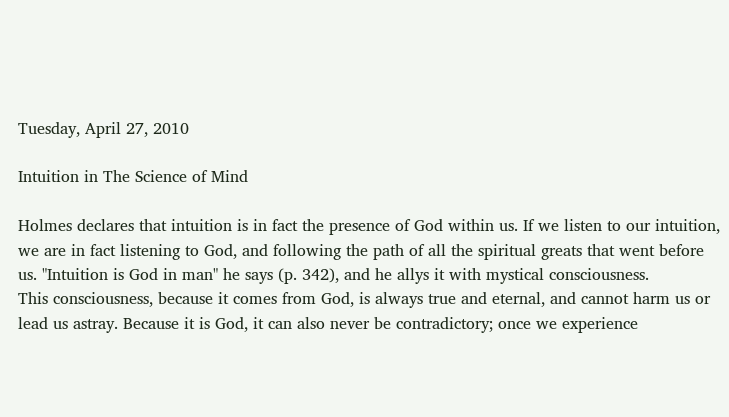Tuesday, April 27, 2010

Intuition in The Science of Mind

Holmes declares that intuition is in fact the presence of God within us. If we listen to our intuition, we are in fact listening to God, and following the path of all the spiritual greats that went before us. "Intuition is God in man" he says (p. 342), and he allys it with mystical consciousness.
This consciousness, because it comes from God, is always true and eternal, and cannot harm us or lead us astray. Because it is God, it can also never be contradictory; once we experience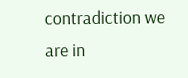contradiction we are in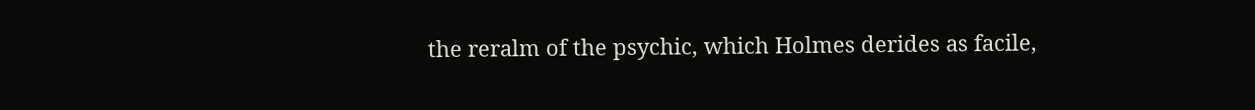the reralm of the psychic, which Holmes derides as facile,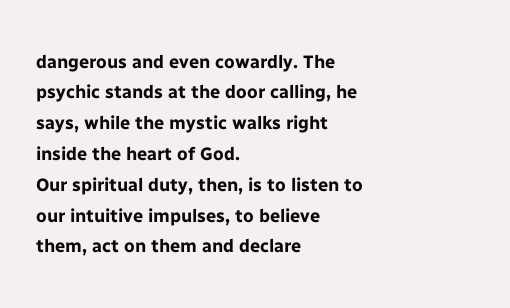dangerous and even cowardly. The psychic stands at the door calling, he says, while the mystic walks right inside the heart of God.
Our spiritual duty, then, is to listen to our intuitive impulses, to believe them, act on them and declare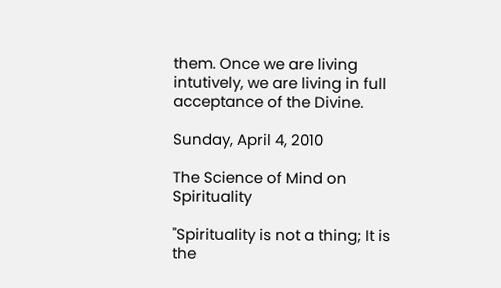them. Once we are living intutively, we are living in full acceptance of the Divine.

Sunday, April 4, 2010

The Science of Mind on Spirituality

"Spirituality is not a thing; It is the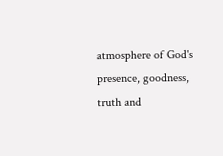atmosphere of God's presence, goodness, truth and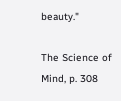beauty."

The Science of Mind, p. 308